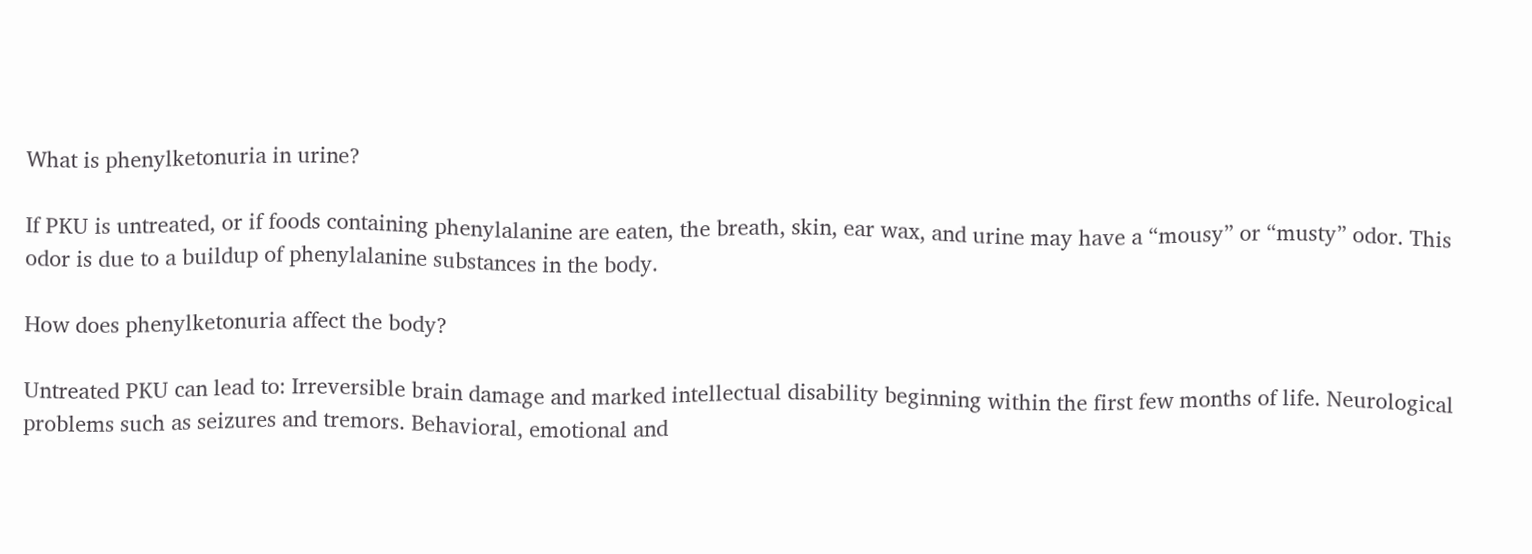What is phenylketonuria in urine?

If PKU is untreated, or if foods containing phenylalanine are eaten, the breath, skin, ear wax, and urine may have a “mousy” or “musty” odor. This odor is due to a buildup of phenylalanine substances in the body.

How does phenylketonuria affect the body?

Untreated PKU can lead to: Irreversible brain damage and marked intellectual disability beginning within the first few months of life. Neurological problems such as seizures and tremors. Behavioral, emotional and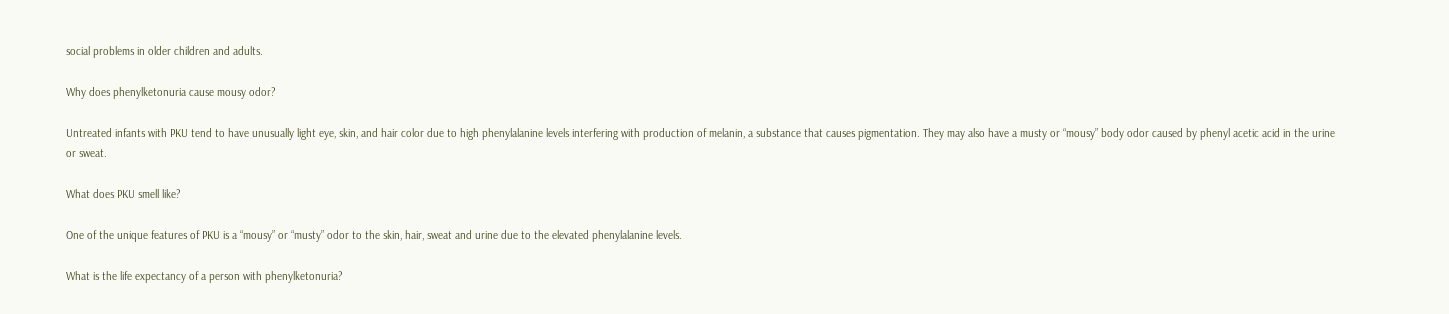social problems in older children and adults.

Why does phenylketonuria cause mousy odor?

Untreated infants with PKU tend to have unusually light eye, skin, and hair color due to high phenylalanine levels interfering with production of melanin, a substance that causes pigmentation. They may also have a musty or “mousy” body odor caused by phenyl acetic acid in the urine or sweat.

What does PKU smell like?

One of the unique features of PKU is a “mousy” or “musty” odor to the skin, hair, sweat and urine due to the elevated phenylalanine levels.

What is the life expectancy of a person with phenylketonuria?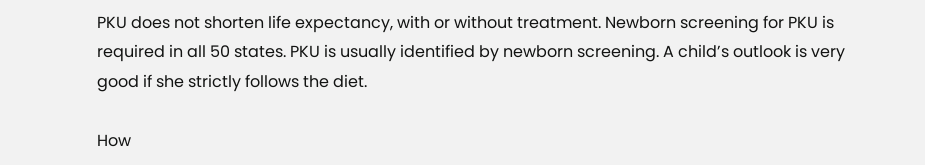PKU does not shorten life expectancy, with or without treatment. Newborn screening for PKU is required in all 50 states. PKU is usually identified by newborn screening. A child’s outlook is very good if she strictly follows the diet.

How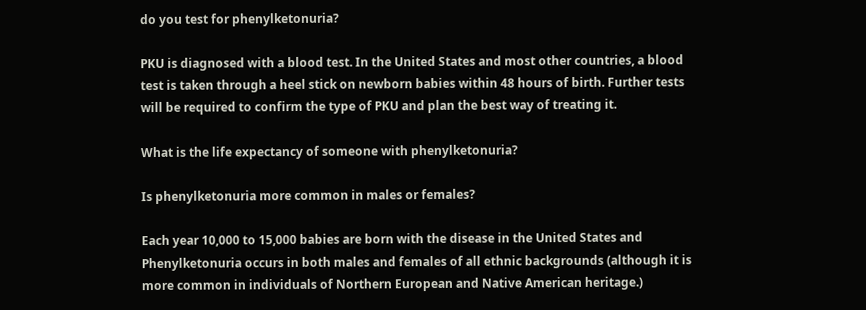do you test for phenylketonuria?

PKU is diagnosed with a blood test. In the United States and most other countries, a blood test is taken through a heel stick on newborn babies within 48 hours of birth. Further tests will be required to confirm the type of PKU and plan the best way of treating it.

What is the life expectancy of someone with phenylketonuria?

Is phenylketonuria more common in males or females?

Each year 10,000 to 15,000 babies are born with the disease in the United States and Phenylketonuria occurs in both males and females of all ethnic backgrounds (although it is more common in individuals of Northern European and Native American heritage.)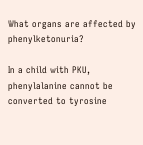What organs are affected by phenylketonuria?

In a child with PKU, phenylalanine cannot be converted to tyrosine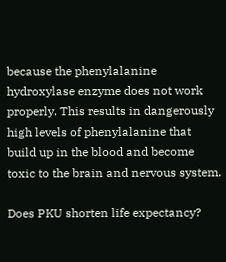because the phenylalanine hydroxylase enzyme does not work properly. This results in dangerously high levels of phenylalanine that build up in the blood and become toxic to the brain and nervous system.

Does PKU shorten life expectancy?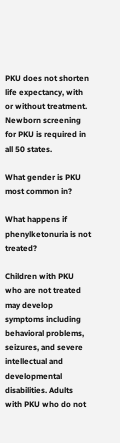PKU does not shorten life expectancy, with or without treatment. Newborn screening for PKU is required in all 50 states.

What gender is PKU most common in?

What happens if phenylketonuria is not treated?

Children with PKU who are not treated may develop symptoms including behavioral problems, seizures, and severe intellectual and developmental disabilities. Adults with PKU who do not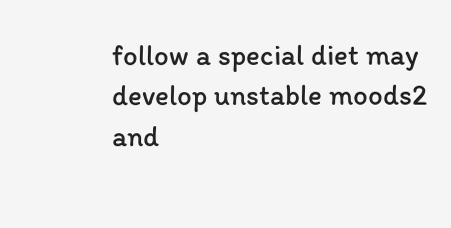follow a special diet may develop unstable moods2 and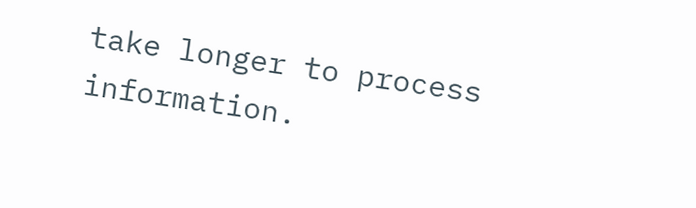take longer to process information.